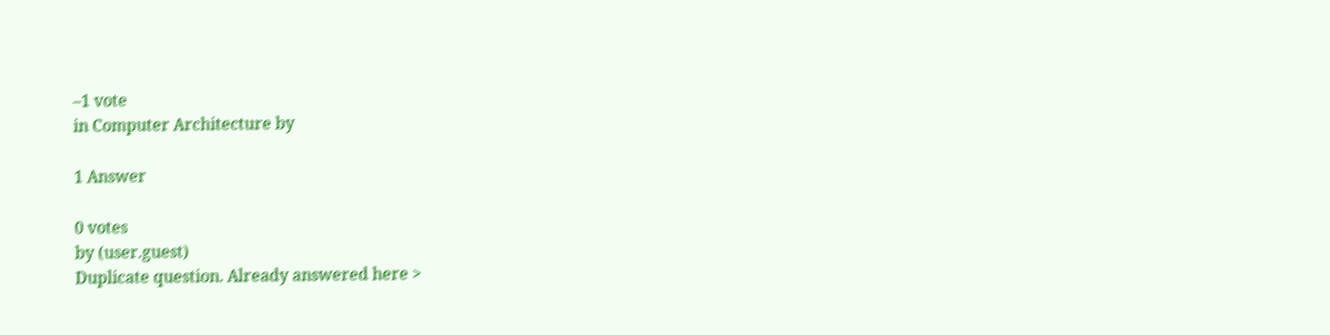–1 vote
in Computer Architecture by

1 Answer

0 votes
by (user.guest)
Duplicate question. Already answered here >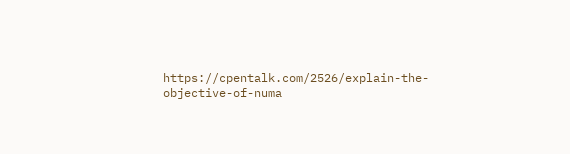https://cpentalk.com/2526/explain-the-objective-of-numa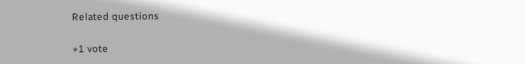Related questions

+1 vote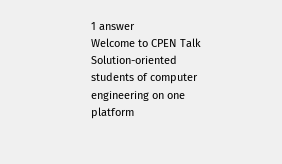1 answer
Welcome to CPEN Talk
Solution-oriented students of computer engineering on one platform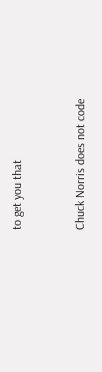to get you that


Chuck Norris does not code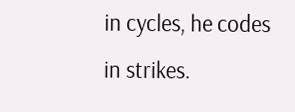in cycles, he codes in strikes.